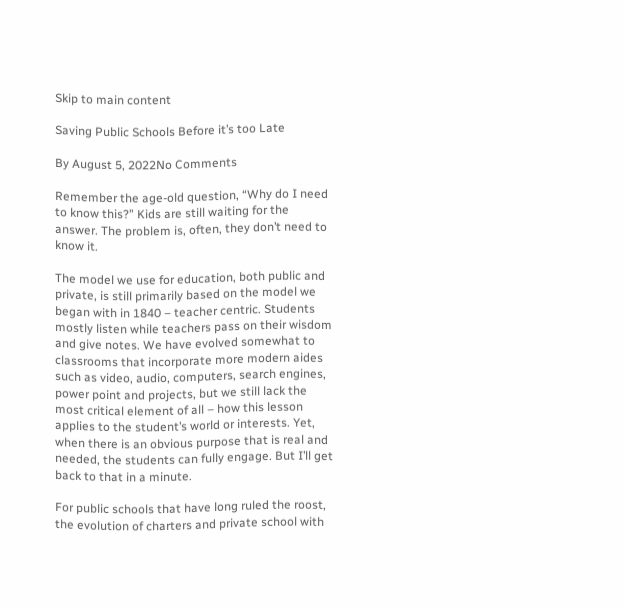Skip to main content

Saving Public Schools Before it’s too Late

By August 5, 2022No Comments

Remember the age-old question, “Why do I need to know this?” Kids are still waiting for the answer. The problem is, often, they don’t need to know it.

The model we use for education, both public and private, is still primarily based on the model we began with in 1840 – teacher centric. Students mostly listen while teachers pass on their wisdom and give notes. We have evolved somewhat to classrooms that incorporate more modern aides such as video, audio, computers, search engines, power point and projects, but we still lack the most critical element of all – how this lesson applies to the student’s world or interests. Yet, when there is an obvious purpose that is real and needed, the students can fully engage. But I’ll get back to that in a minute.

For public schools that have long ruled the roost, the evolution of charters and private school with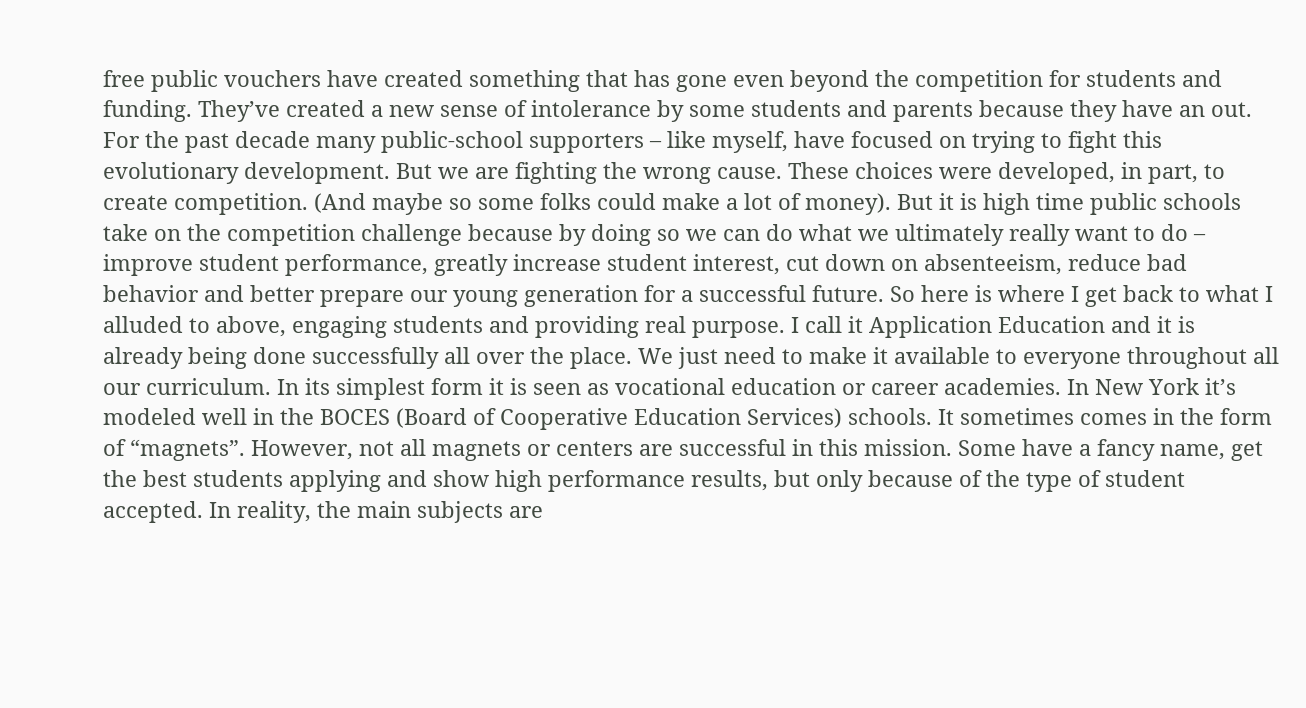free public vouchers have created something that has gone even beyond the competition for students and funding. They’ve created a new sense of intolerance by some students and parents because they have an out. For the past decade many public-school supporters – like myself, have focused on trying to fight this evolutionary development. But we are fighting the wrong cause. These choices were developed, in part, to create competition. (And maybe so some folks could make a lot of money). But it is high time public schools take on the competition challenge because by doing so we can do what we ultimately really want to do – improve student performance, greatly increase student interest, cut down on absenteeism, reduce bad behavior and better prepare our young generation for a successful future. So here is where I get back to what I alluded to above, engaging students and providing real purpose. I call it Application Education and it is already being done successfully all over the place. We just need to make it available to everyone throughout all our curriculum. In its simplest form it is seen as vocational education or career academies. In New York it’s modeled well in the BOCES (Board of Cooperative Education Services) schools. It sometimes comes in the form of “magnets”. However, not all magnets or centers are successful in this mission. Some have a fancy name, get the best students applying and show high performance results, but only because of the type of student accepted. In reality, the main subjects are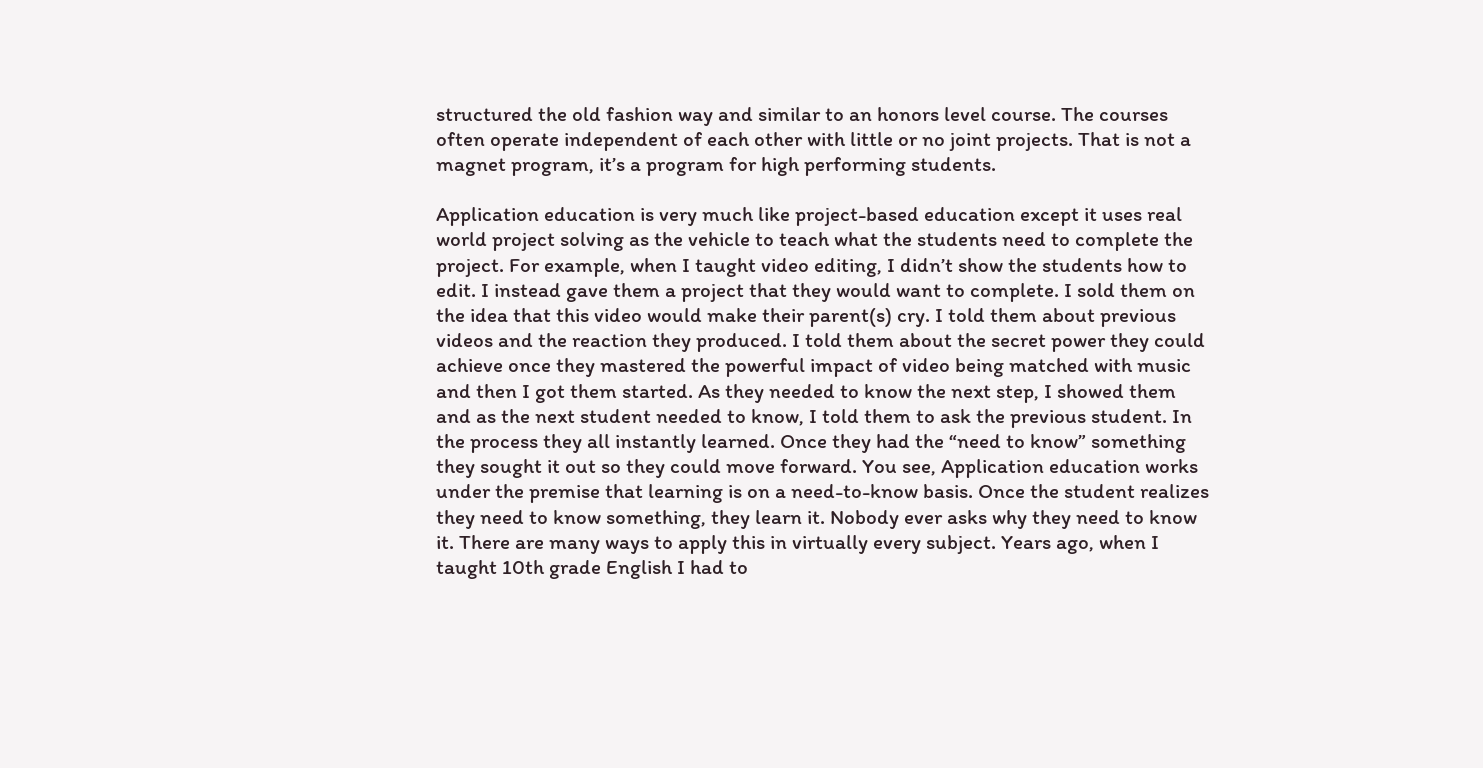structured the old fashion way and similar to an honors level course. The courses often operate independent of each other with little or no joint projects. That is not a magnet program, it’s a program for high performing students.

Application education is very much like project-based education except it uses real world project solving as the vehicle to teach what the students need to complete the project. For example, when I taught video editing, I didn’t show the students how to edit. I instead gave them a project that they would want to complete. I sold them on the idea that this video would make their parent(s) cry. I told them about previous videos and the reaction they produced. I told them about the secret power they could achieve once they mastered the powerful impact of video being matched with music and then I got them started. As they needed to know the next step, I showed them and as the next student needed to know, I told them to ask the previous student. In the process they all instantly learned. Once they had the “need to know” something they sought it out so they could move forward. You see, Application education works under the premise that learning is on a need-to-know basis. Once the student realizes they need to know something, they learn it. Nobody ever asks why they need to know it. There are many ways to apply this in virtually every subject. Years ago, when I taught 10th grade English I had to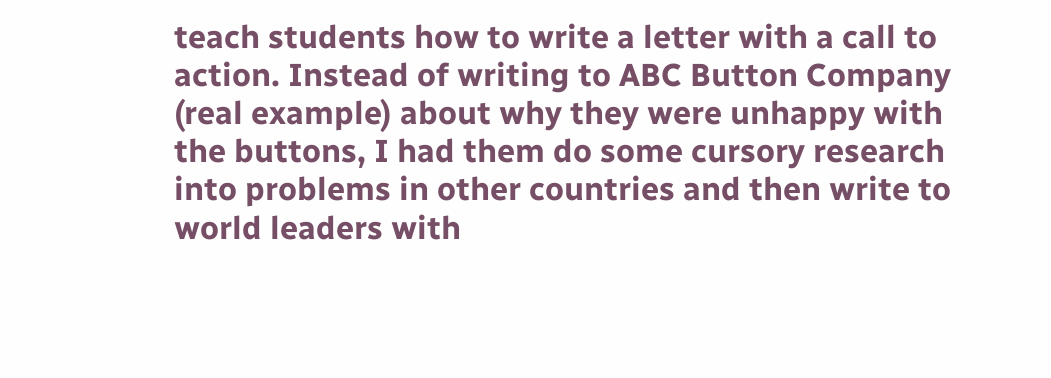teach students how to write a letter with a call to action. Instead of writing to ABC Button Company (real example) about why they were unhappy with the buttons, I had them do some cursory research into problems in other countries and then write to world leaders with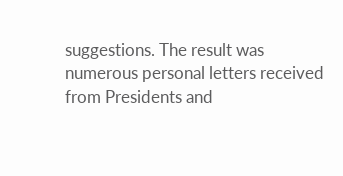suggestions. The result was numerous personal letters received from Presidents and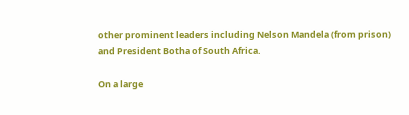other prominent leaders including Nelson Mandela (from prison) and President Botha of South Africa.

On a large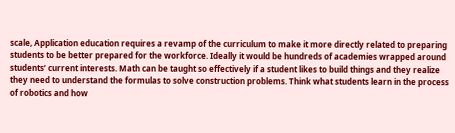scale, Application education requires a revamp of the curriculum to make it more directly related to preparing students to be better prepared for the workforce. Ideally it would be hundreds of academies wrapped around students’ current interests. Math can be taught so effectively if a student likes to build things and they realize they need to understand the formulas to solve construction problems. Think what students learn in the process of robotics and how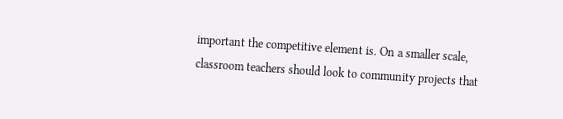important the competitive element is. On a smaller scale, classroom teachers should look to community projects that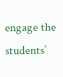engage the students’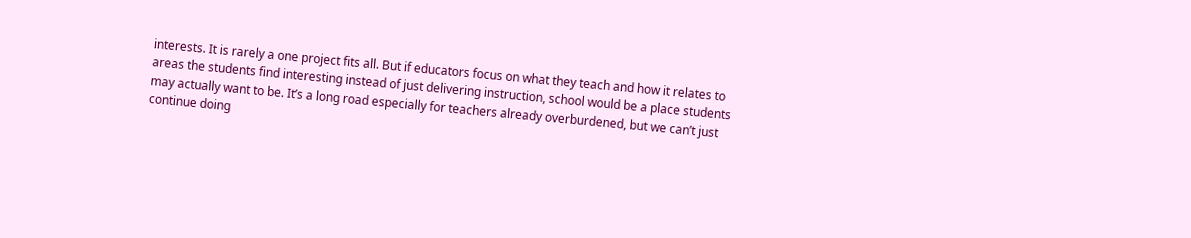interests. It is rarely a one project fits all. But if educators focus on what they teach and how it relates to areas the students find interesting instead of just delivering instruction, school would be a place students may actually want to be. It’s a long road especially for teachers already overburdened, but we can’t just continue doing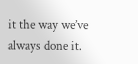it the way we’ve always done it.